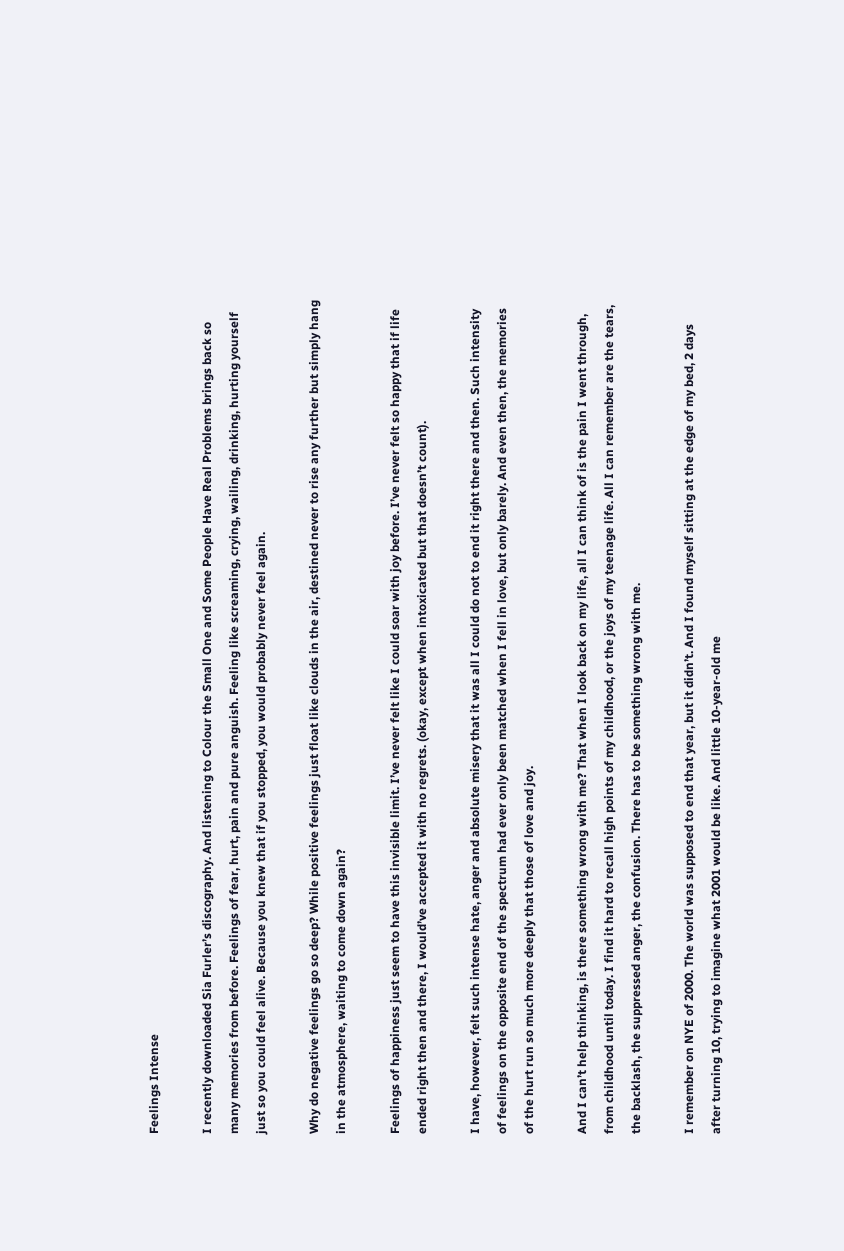Feelings Intense

I recently downloaded Sia Furler’s discography. And listening to Colour the Small One and Some People Have Real Problems brings back so many memories from before. Feelings of fear, hurt, pain and pure anguish. Feeling like screaming, crying, wailing, drinking, hurting yourself just so you could feel alive. Because you knew that if you stopped, you would probably never feel again.

Why do negative feelings go so deep? While positive feelings just float like clouds in the air, destined never to rise any further but simply hang in the atmosphere, waiting to come down again?

Feelings of happiness just seem to have this invisible limit. I’ve never felt like I could soar with joy before. I’ve never felt so happy that if life ended right then and there, I would’ve accepted it with no regrets. (okay, except when intoxicated but that doesn’t count).

I have, however, felt such intense hate, anger and absolute misery that it was all I could do not to end it right there and then. Such intensity of feelings on the opposite end of the spectrum had ever only been matched when I fell in love, but only barely. And even then, the memories of the hurt run so much more deeply that those of love and joy.

And I can’t help thinking, is there something wrong with me? That when I look back on my life, all I can think of is the pain I went through, from childhood until today. I find it hard to recall high points of my childhood, or the joys of my teenage life. All I can remember are the tears, the backlash, the suppressed anger, the confusion. There has to be something wrong with me.

I remember on NYE of 2000. The world was supposed to end that year, but it didn’t. And I found myself sitting at the edge of my bed, 2 days after turning 10, trying to imagine what 2001 would be like. And little 10-year-old me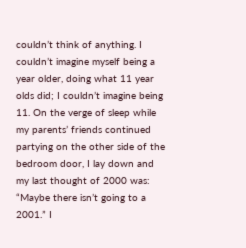couldn’t think of anything. I couldn’t imagine myself being a year older, doing what 11 year olds did; I couldn’t imagine being 11. On the verge of sleep while my parents’ friends continued partying on the other side of the bedroom door, I lay down and my last thought of 2000 was: “Maybe there isn’t going to a 2001.” I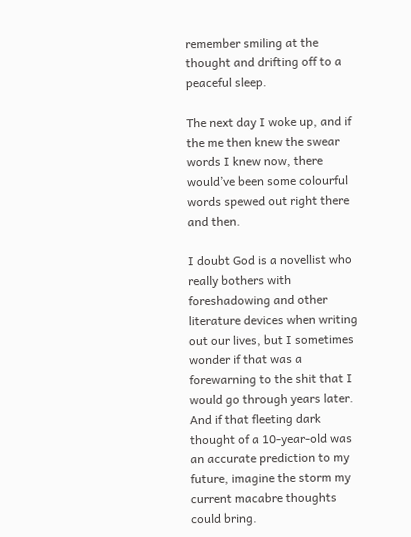remember smiling at the thought and drifting off to a peaceful sleep.

The next day I woke up, and if the me then knew the swear words I knew now, there would’ve been some colourful words spewed out right there and then.

I doubt God is a novellist who really bothers with foreshadowing and other literature devices when writing out our lives, but I sometimes wonder if that was a forewarning to the shit that I would go through years later. And if that fleeting dark thought of a 10-year-old was an accurate prediction to my future, imagine the storm my current macabre thoughts could bring.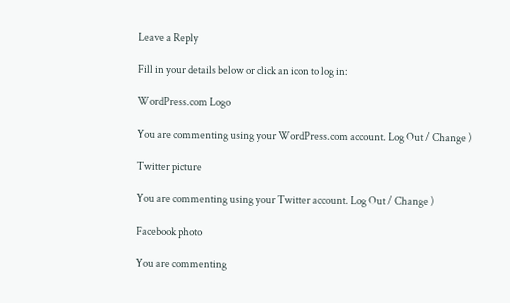Leave a Reply

Fill in your details below or click an icon to log in:

WordPress.com Logo

You are commenting using your WordPress.com account. Log Out / Change )

Twitter picture

You are commenting using your Twitter account. Log Out / Change )

Facebook photo

You are commenting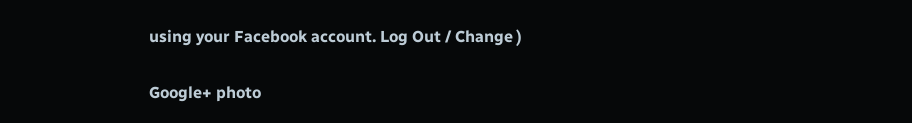using your Facebook account. Log Out / Change )

Google+ photo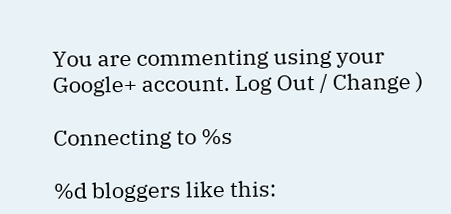You are commenting using your Google+ account. Log Out / Change )

Connecting to %s

%d bloggers like this: